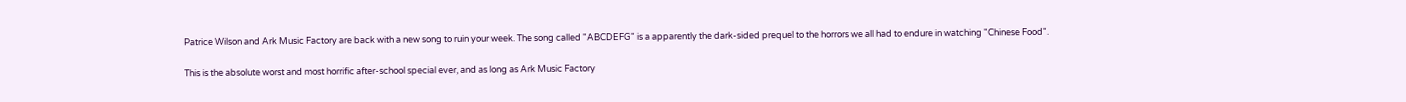Patrice Wilson and Ark Music Factory are back with a new song to ruin your week. The song called "ABCDEFG" is a apparently the dark-sided prequel to the horrors we all had to endure in watching "Chinese Food".

This is the absolute worst and most horrific after-school special ever, and as long as Ark Music Factory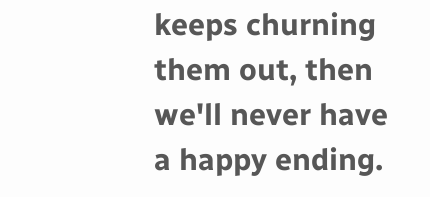keeps churning them out, then we'll never have a happy ending.